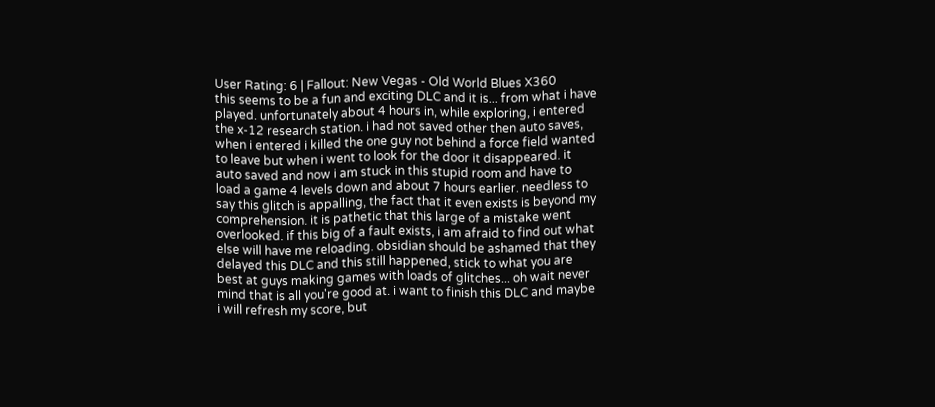User Rating: 6 | Fallout: New Vegas - Old World Blues X360
this seems to be a fun and exciting DLC and it is... from what i have played. unfortunately about 4 hours in, while exploring, i entered the x-12 research station. i had not saved other then auto saves, when i entered i killed the one guy not behind a force field wanted to leave but when i went to look for the door it disappeared. it auto saved and now i am stuck in this stupid room and have to load a game 4 levels down and about 7 hours earlier. needless to say this glitch is appalling, the fact that it even exists is beyond my comprehension. it is pathetic that this large of a mistake went overlooked. if this big of a fault exists, i am afraid to find out what else will have me reloading. obsidian should be ashamed that they delayed this DLC and this still happened, stick to what you are best at guys making games with loads of glitches... oh wait never mind that is all you're good at. i want to finish this DLC and maybe i will refresh my score, but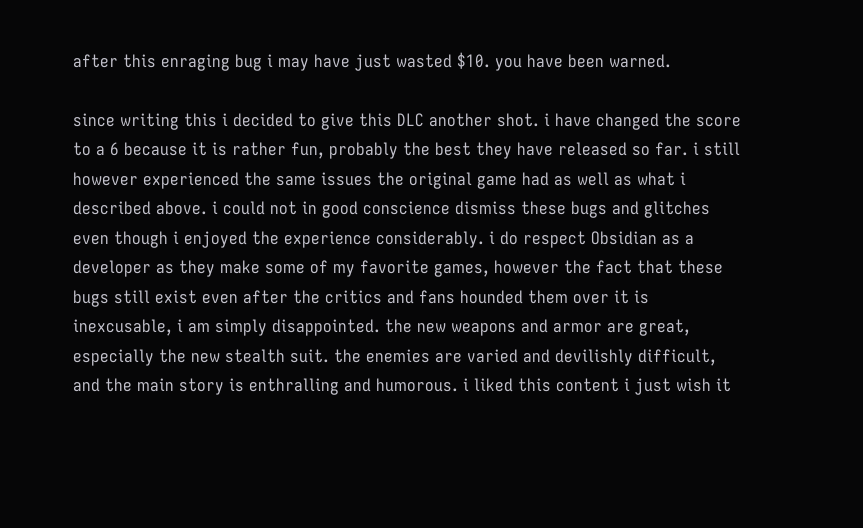after this enraging bug i may have just wasted $10. you have been warned.

since writing this i decided to give this DLC another shot. i have changed the score to a 6 because it is rather fun, probably the best they have released so far. i still however experienced the same issues the original game had as well as what i described above. i could not in good conscience dismiss these bugs and glitches even though i enjoyed the experience considerably. i do respect Obsidian as a developer as they make some of my favorite games, however the fact that these bugs still exist even after the critics and fans hounded them over it is inexcusable, i am simply disappointed. the new weapons and armor are great, especially the new stealth suit. the enemies are varied and devilishly difficult, and the main story is enthralling and humorous. i liked this content i just wish it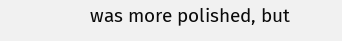was more polished, but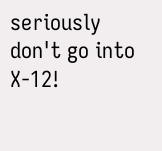seriously don't go into X-12!